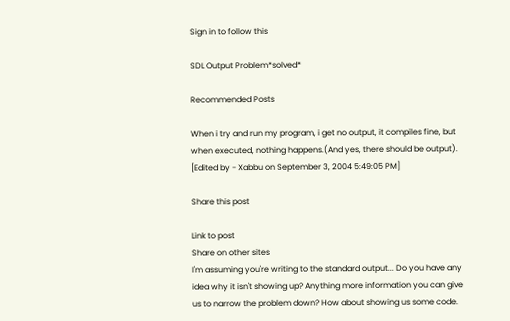Sign in to follow this

SDL Output Problem*solved*

Recommended Posts

When i try and run my program, i get no output, it compiles fine, but when executed, nothing happens.(And yes, there should be output). [Edited by - Xabbu on September 3, 2004 5:49:05 PM]

Share this post

Link to post
Share on other sites
I'm assuming you're writing to the standard output... Do you have any idea why it isn't showing up? Anything more information you can give us to narrow the problem down? How about showing us some code.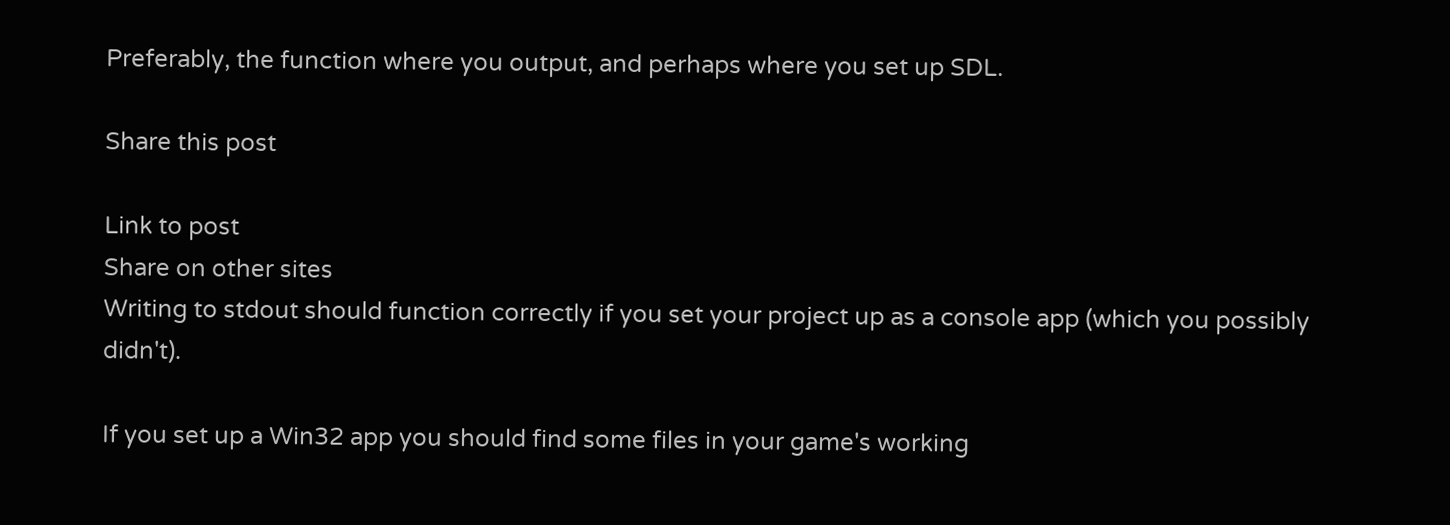Preferably, the function where you output, and perhaps where you set up SDL.

Share this post

Link to post
Share on other sites
Writing to stdout should function correctly if you set your project up as a console app (which you possibly didn't).

If you set up a Win32 app you should find some files in your game's working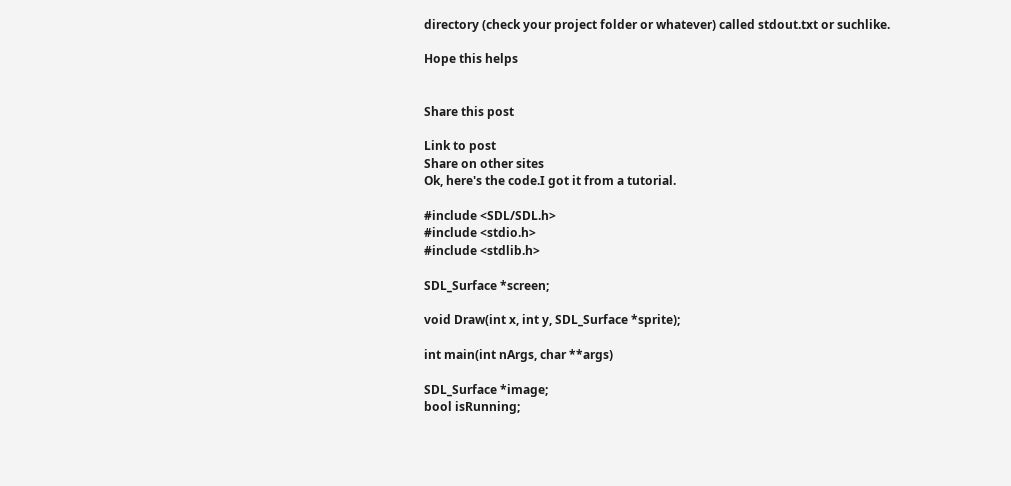directory (check your project folder or whatever) called stdout.txt or suchlike.

Hope this helps


Share this post

Link to post
Share on other sites
Ok, here's the code.I got it from a tutorial.

#include <SDL/SDL.h>
#include <stdio.h>
#include <stdlib.h>

SDL_Surface *screen;

void Draw(int x, int y, SDL_Surface *sprite);

int main(int nArgs, char **args)

SDL_Surface *image;
bool isRunning;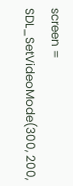screen = SDL_SetVideoMode(300, 200,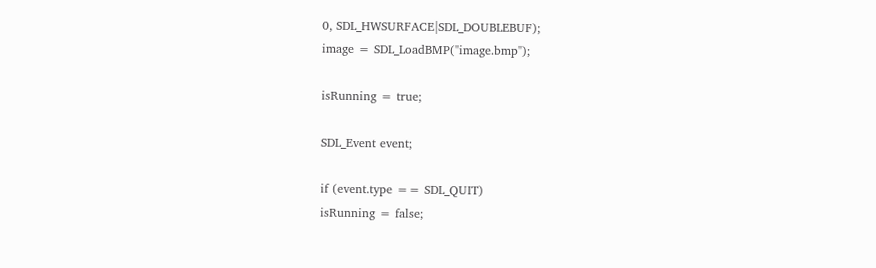0, SDL_HWSURFACE|SDL_DOUBLEBUF);
image = SDL_LoadBMP("image.bmp");

isRunning = true;

SDL_Event event;

if (event.type == SDL_QUIT)
isRunning = false;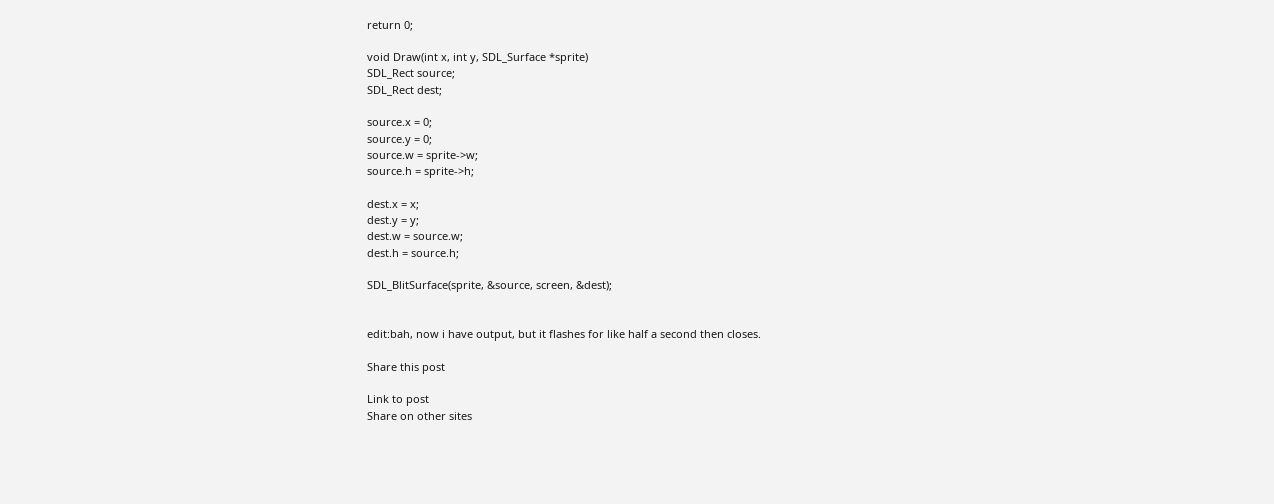return 0;

void Draw(int x, int y, SDL_Surface *sprite)
SDL_Rect source;
SDL_Rect dest;

source.x = 0;
source.y = 0;
source.w = sprite->w;
source.h = sprite->h;

dest.x = x;
dest.y = y;
dest.w = source.w;
dest.h = source.h;

SDL_BlitSurface(sprite, &source, screen, &dest);


edit:bah, now i have output, but it flashes for like half a second then closes.

Share this post

Link to post
Share on other sites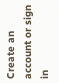Create an account or sign in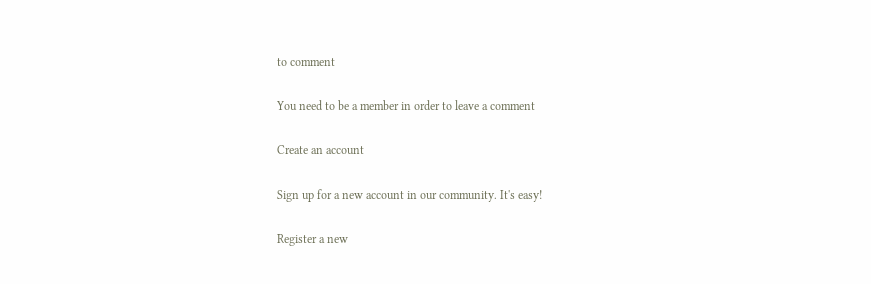to comment

You need to be a member in order to leave a comment

Create an account

Sign up for a new account in our community. It's easy!

Register a new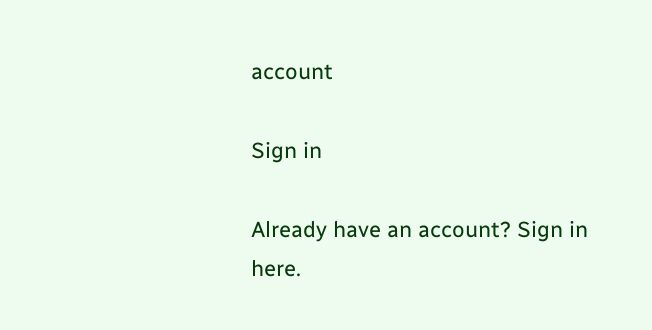account

Sign in

Already have an account? Sign in here.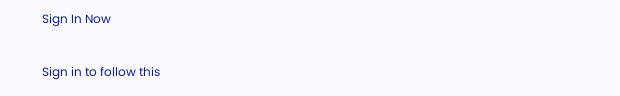Sign In Now

Sign in to follow this